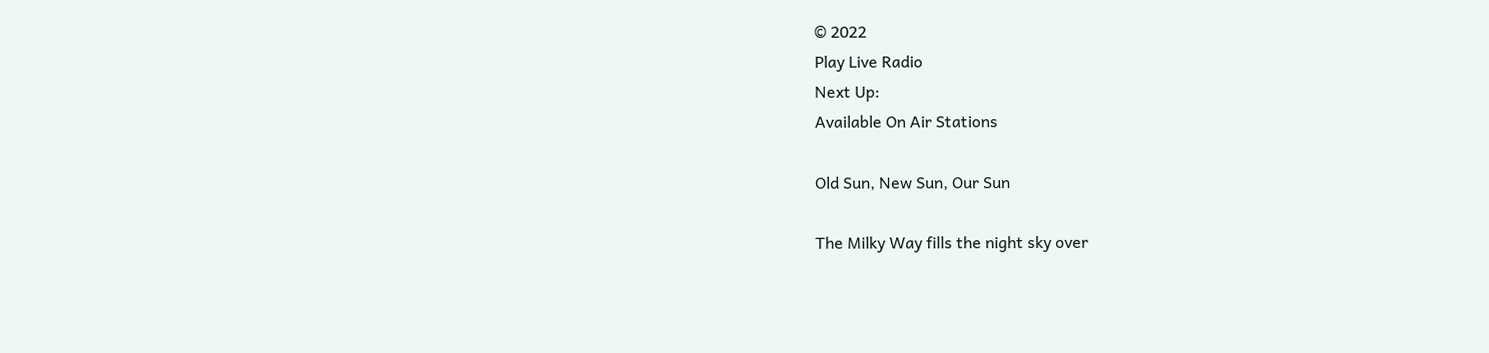© 2022
Play Live Radio
Next Up:
Available On Air Stations

Old Sun, New Sun, Our Sun

The Milky Way fills the night sky over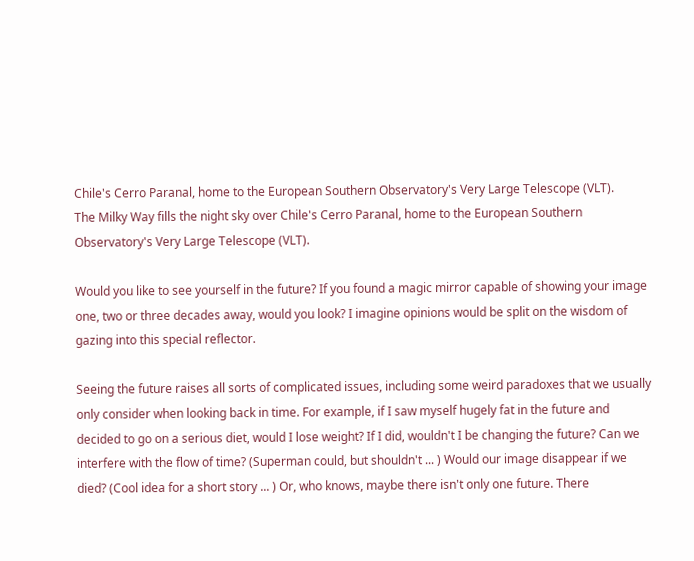Chile's Cerro Paranal, home to the European Southern Observatory's Very Large Telescope (VLT).
The Milky Way fills the night sky over Chile's Cerro Paranal, home to the European Southern Observatory's Very Large Telescope (VLT).

Would you like to see yourself in the future? If you found a magic mirror capable of showing your image one, two or three decades away, would you look? I imagine opinions would be split on the wisdom of gazing into this special reflector.

Seeing the future raises all sorts of complicated issues, including some weird paradoxes that we usually only consider when looking back in time. For example, if I saw myself hugely fat in the future and decided to go on a serious diet, would I lose weight? If I did, wouldn't I be changing the future? Can we interfere with the flow of time? (Superman could, but shouldn't ... ) Would our image disappear if we died? (Cool idea for a short story ... ) Or, who knows, maybe there isn't only one future. There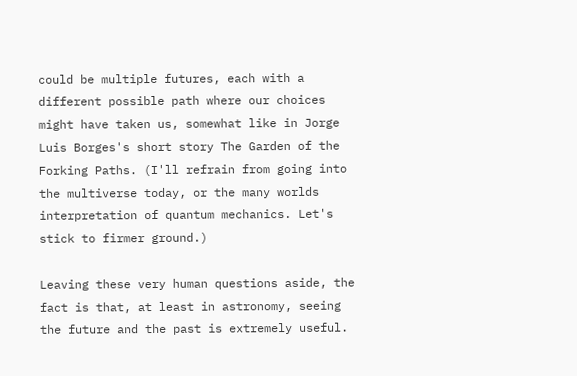could be multiple futures, each with a different possible path where our choices might have taken us, somewhat like in Jorge Luis Borges's short story The Garden of the Forking Paths. (I'll refrain from going into the multiverse today, or the many worlds interpretation of quantum mechanics. Let's stick to firmer ground.)

Leaving these very human questions aside, the fact is that, at least in astronomy, seeing the future and the past is extremely useful.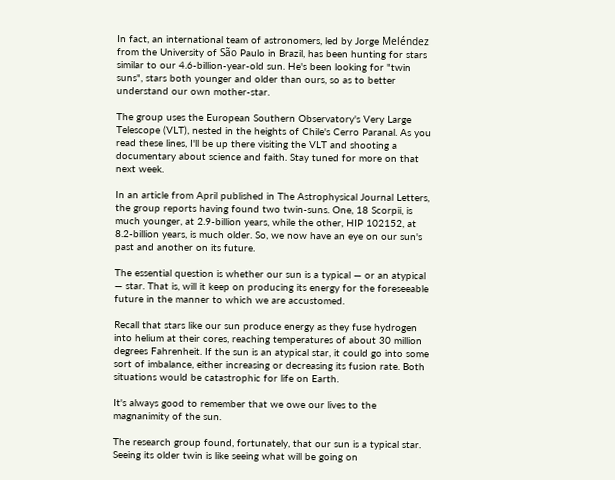In fact, an international team of astronomers, led by Jorge Meléndez from the University of São Paulo in Brazil, has been hunting for stars similar to our 4.6-billion-year-old sun. He's been looking for "twin suns", stars both younger and older than ours, so as to better understand our own mother-star.

The group uses the European Southern Observatory's Very Large Telescope (VLT), nested in the heights of Chile's Cerro Paranal. As you read these lines, I'll be up there visiting the VLT and shooting a documentary about science and faith. Stay tuned for more on that next week.

In an article from April published in The Astrophysical Journal Letters, the group reports having found two twin-suns. One, 18 Scorpii, is much younger, at 2.9-billion years, while the other, HIP 102152, at 8.2-billion years, is much older. So, we now have an eye on our sun's past and another on its future.

The essential question is whether our sun is a typical — or an atypical — star. That is, will it keep on producing its energy for the foreseeable future in the manner to which we are accustomed.

Recall that stars like our sun produce energy as they fuse hydrogen into helium at their cores, reaching temperatures of about 30 million degrees Fahrenheit. If the sun is an atypical star, it could go into some sort of imbalance, either increasing or decreasing its fusion rate. Both situations would be catastrophic for life on Earth.

It's always good to remember that we owe our lives to the magnanimity of the sun.

The research group found, fortunately, that our sun is a typical star. Seeing its older twin is like seeing what will be going on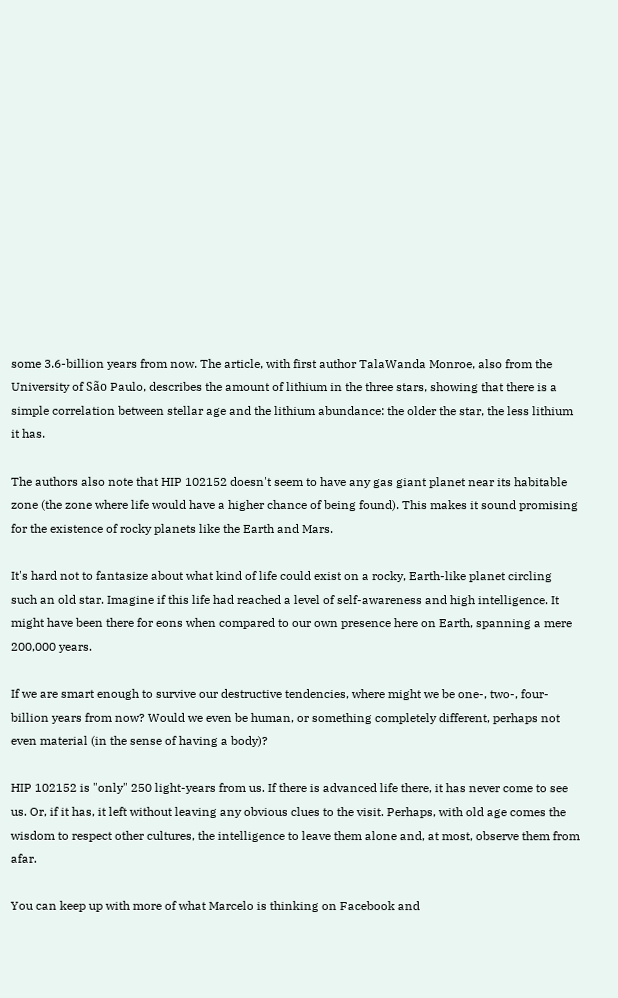some 3.6-billion years from now. The article, with first author TalaWanda Monroe, also from the University of São Paulo, describes the amount of lithium in the three stars, showing that there is a simple correlation between stellar age and the lithium abundance: the older the star, the less lithium it has.

The authors also note that HIP 102152 doesn't seem to have any gas giant planet near its habitable zone (the zone where life would have a higher chance of being found). This makes it sound promising for the existence of rocky planets like the Earth and Mars.

It's hard not to fantasize about what kind of life could exist on a rocky, Earth-like planet circling such an old star. Imagine if this life had reached a level of self-awareness and high intelligence. It might have been there for eons when compared to our own presence here on Earth, spanning a mere 200,000 years.

If we are smart enough to survive our destructive tendencies, where might we be one-, two-, four-billion years from now? Would we even be human, or something completely different, perhaps not even material (in the sense of having a body)?

HIP 102152 is "only" 250 light-years from us. If there is advanced life there, it has never come to see us. Or, if it has, it left without leaving any obvious clues to the visit. Perhaps, with old age comes the wisdom to respect other cultures, the intelligence to leave them alone and, at most, observe them from afar.

You can keep up with more of what Marcelo is thinking on Facebook and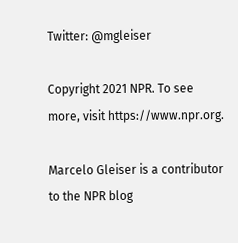Twitter: @mgleiser

Copyright 2021 NPR. To see more, visit https://www.npr.org.

Marcelo Gleiser is a contributor to the NPR blog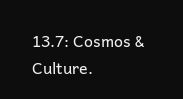13.7: Cosmos & Culture.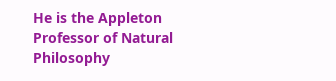He is the Appleton Professor of Natural Philosophy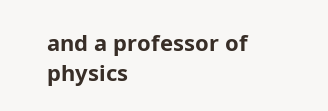and a professor of physics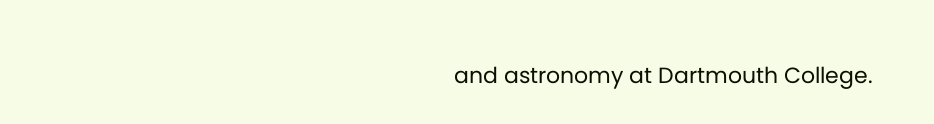and astronomy at Dartmouth College.